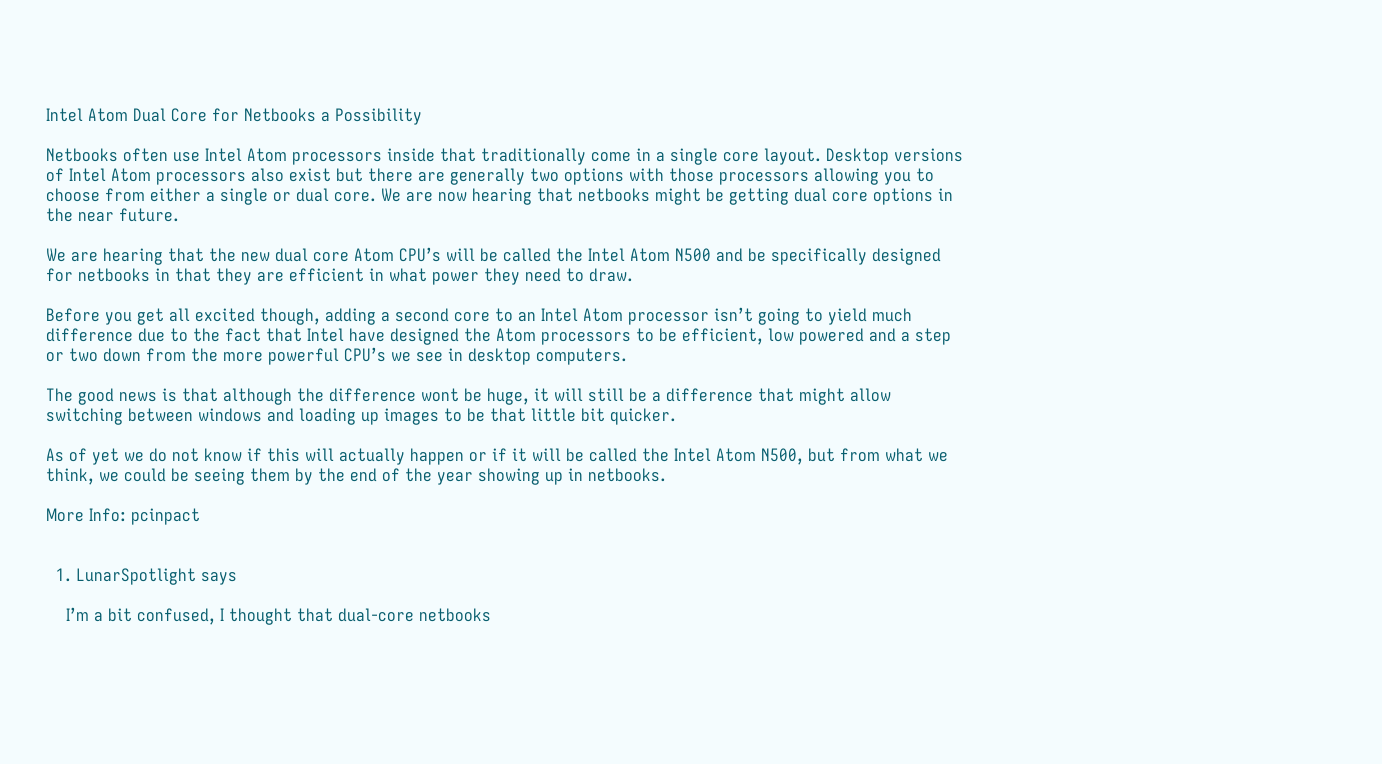Intel Atom Dual Core for Netbooks a Possibility

Netbooks often use Intel Atom processors inside that traditionally come in a single core layout. Desktop versions of Intel Atom processors also exist but there are generally two options with those processors allowing you to choose from either a single or dual core. We are now hearing that netbooks might be getting dual core options in the near future.

We are hearing that the new dual core Atom CPU’s will be called the Intel Atom N500 and be specifically designed for netbooks in that they are efficient in what power they need to draw.

Before you get all excited though, adding a second core to an Intel Atom processor isn’t going to yield much difference due to the fact that Intel have designed the Atom processors to be efficient, low powered and a step or two down from the more powerful CPU’s we see in desktop computers.

The good news is that although the difference wont be huge, it will still be a difference that might allow switching between windows and loading up images to be that little bit quicker.

As of yet we do not know if this will actually happen or if it will be called the Intel Atom N500, but from what we think, we could be seeing them by the end of the year showing up in netbooks.

More Info: pcinpact


  1. LunarSpotlight says

    I’m a bit confused, I thought that dual-core netbooks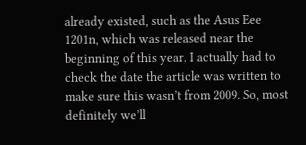already existed, such as the Asus Eee 1201n, which was released near the beginning of this year. I actually had to check the date the article was written to make sure this wasn’t from 2009. So, most definitely we’ll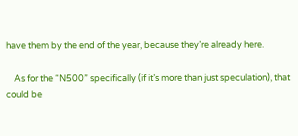have them by the end of the year, because they’re already here.

    As for the “N500” specifically (if it’s more than just speculation), that could be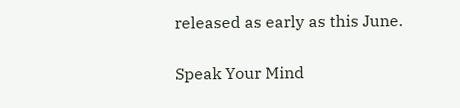released as early as this June.

Speak Your Mind